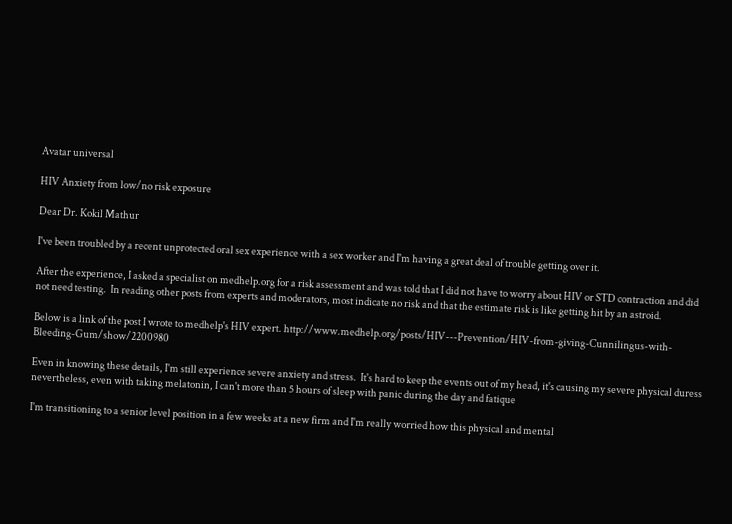Avatar universal

HIV Anxiety from low/no risk exposure

Dear Dr. Kokil Mathur

I've been troubled by a recent unprotected oral sex experience with a sex worker and I'm having a great deal of trouble getting over it.

After the experience, I asked a specialist on medhelp.org for a risk assessment and was told that I did not have to worry about HIV or STD contraction and did not need testing.  In reading other posts from experts and moderators, most indicate no risk and that the estimate risk is like getting hit by an astroid.

Below is a link of the post I wrote to medhelp's HIV expert. http://www.medhelp.org/posts/HIV---Prevention/HIV-from-giving-Cunnilingus-with-Bleeding-Gum/show/2200980

Even in knowing these details, I'm still experience severe anxiety and stress.  It's hard to keep the events out of my head, it's causing my severe physical duress nevertheless, even with taking melatonin, I can't more than 5 hours of sleep with panic during the day and fatique

I'm transitioning to a senior level position in a few weeks at a new firm and I'm really worried how this physical and mental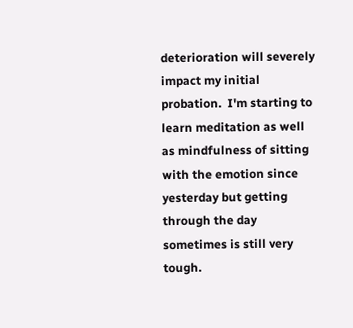deterioration will severely impact my initial probation.  I'm starting to learn meditation as well as mindfulness of sitting with the emotion since yesterday but getting through the day sometimes is still very tough.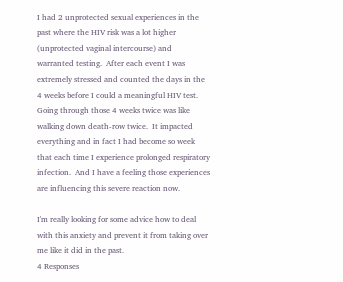I had 2 unprotected sexual experiences in the past where the HIV risk was a lot higher (unprotected vaginal intercourse) and warranted testing.  After each event I was extremely stressed and counted the days in the 4 weeks before I could a meaningful HIV test.  Going through those 4 weeks twice was like walking down death-row twice.  It impacted everything and in fact I had become so week that each time I experience prolonged respiratory infection.  And I have a feeling those experiences are influencing this severe reaction now.

I'm really looking for some advice how to deal with this anxiety and prevent it from taking over me like it did in the past.
4 Responses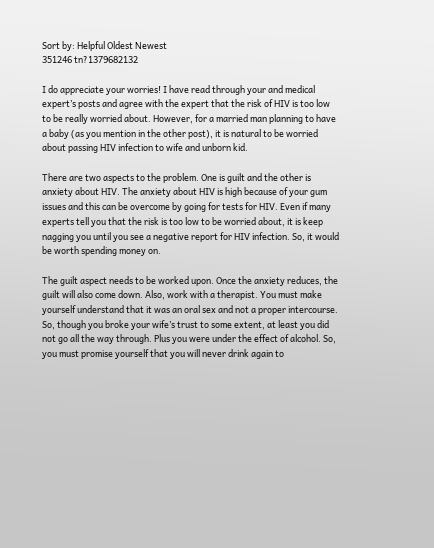Sort by: Helpful Oldest Newest
351246 tn?1379682132

I do appreciate your worries! I have read through your and medical expert’s posts and agree with the expert that the risk of HIV is too low to be really worried about. However, for a married man planning to have a baby (as you mention in the other post), it is natural to be worried about passing HIV infection to wife and unborn kid.

There are two aspects to the problem. One is guilt and the other is anxiety about HIV. The anxiety about HIV is high because of your gum issues and this can be overcome by going for tests for HIV. Even if many experts tell you that the risk is too low to be worried about, it is keep nagging you until you see a negative report for HIV infection. So, it would be worth spending money on.

The guilt aspect needs to be worked upon. Once the anxiety reduces, the guilt will also come down. Also, work with a therapist. You must make yourself understand that it was an oral sex and not a proper intercourse. So, though you broke your wife’s trust to some extent, at least you did not go all the way through. Plus you were under the effect of alcohol. So, you must promise yourself that you will never drink again to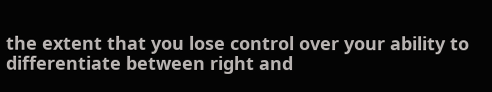the extent that you lose control over your ability to differentiate between right and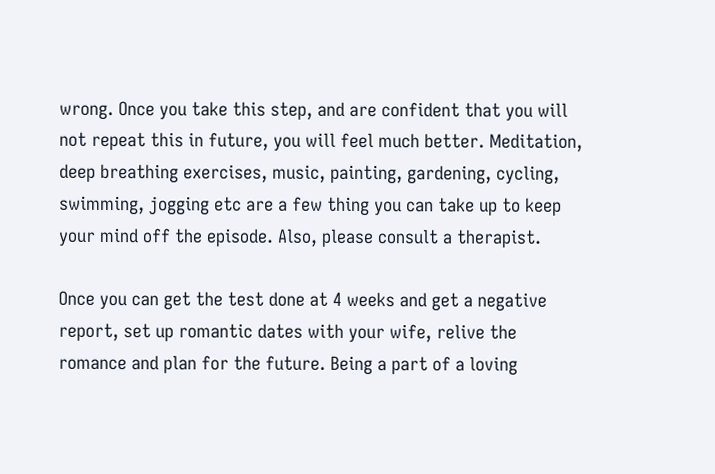wrong. Once you take this step, and are confident that you will not repeat this in future, you will feel much better. Meditation, deep breathing exercises, music, painting, gardening, cycling, swimming, jogging etc are a few thing you can take up to keep your mind off the episode. Also, please consult a therapist.

Once you can get the test done at 4 weeks and get a negative report, set up romantic dates with your wife, relive the romance and plan for the future. Being a part of a loving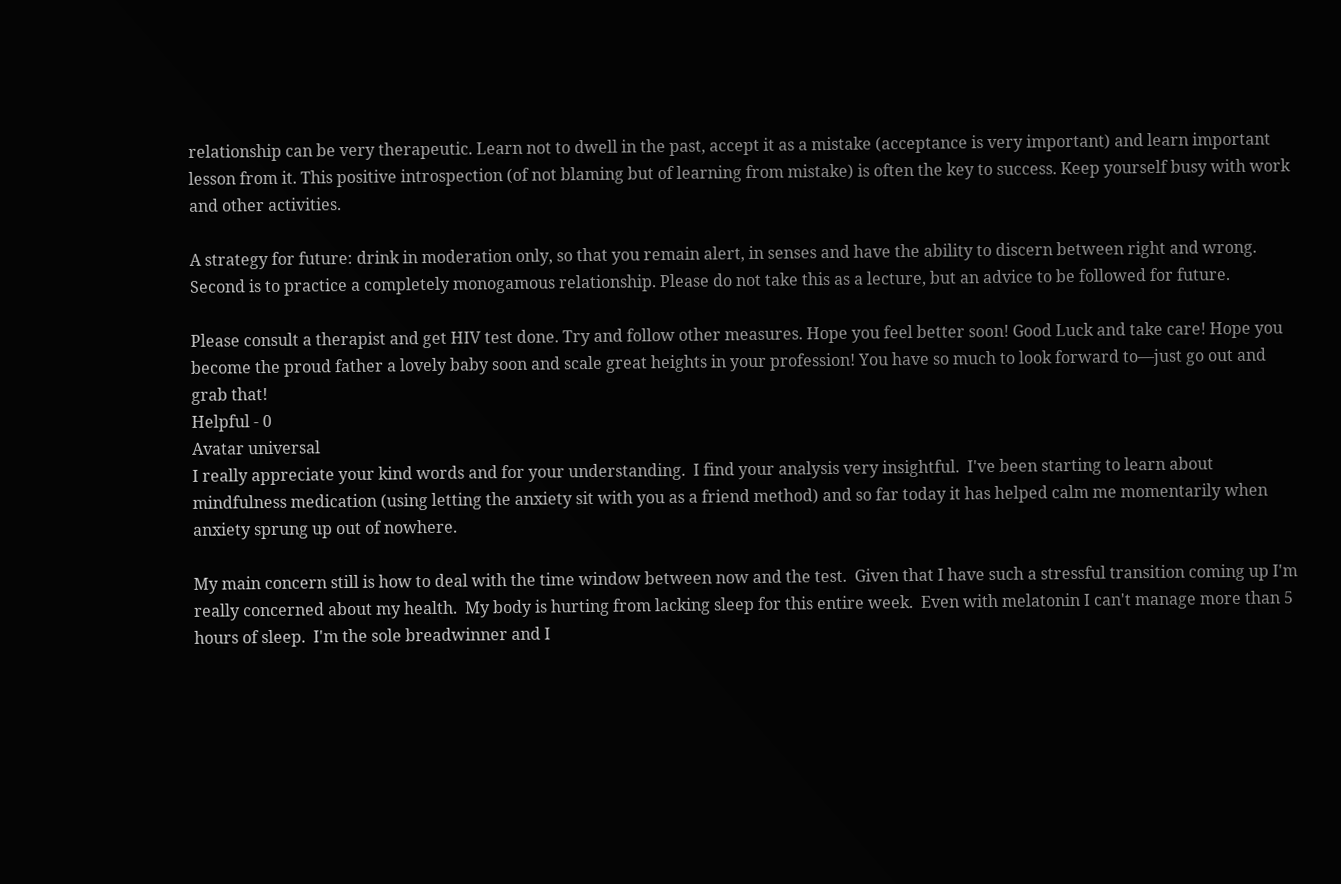relationship can be very therapeutic. Learn not to dwell in the past, accept it as a mistake (acceptance is very important) and learn important lesson from it. This positive introspection (of not blaming but of learning from mistake) is often the key to success. Keep yourself busy with work and other activities.

A strategy for future: drink in moderation only, so that you remain alert, in senses and have the ability to discern between right and wrong. Second is to practice a completely monogamous relationship. Please do not take this as a lecture, but an advice to be followed for future.

Please consult a therapist and get HIV test done. Try and follow other measures. Hope you feel better soon! Good Luck and take care! Hope you become the proud father a lovely baby soon and scale great heights in your profession! You have so much to look forward to—just go out and grab that!
Helpful - 0
Avatar universal
I really appreciate your kind words and for your understanding.  I find your analysis very insightful.  I've been starting to learn about mindfulness medication (using letting the anxiety sit with you as a friend method) and so far today it has helped calm me momentarily when anxiety sprung up out of nowhere.

My main concern still is how to deal with the time window between now and the test.  Given that I have such a stressful transition coming up I'm really concerned about my health.  My body is hurting from lacking sleep for this entire week.  Even with melatonin I can't manage more than 5 hours of sleep.  I'm the sole breadwinner and I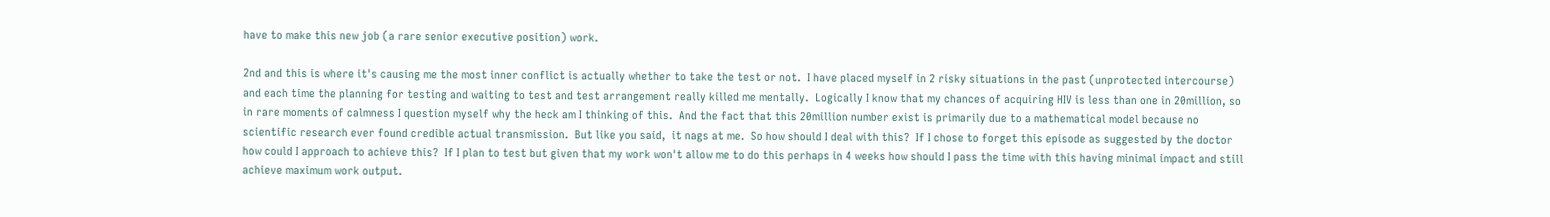have to make this new job (a rare senior executive position) work.

2nd and this is where it's causing me the most inner conflict is actually whether to take the test or not.  I have placed myself in 2 risky situations in the past (unprotected intercourse) and each time the planning for testing and waiting to test and test arrangement really killed me mentally.  Logically I know that my chances of acquiring HIV is less than one in 20million, so in rare moments of calmness I question myself why the heck am I thinking of this.  And the fact that this 20million number exist is primarily due to a mathematical model because no scientific research ever found credible actual transmission.  But like you said,  it nags at me.  So how should I deal with this?  If I chose to forget this episode as suggested by the doctor how could I approach to achieve this?  If I plan to test but given that my work won't allow me to do this perhaps in 4 weeks how should I pass the time with this having minimal impact and still achieve maximum work output.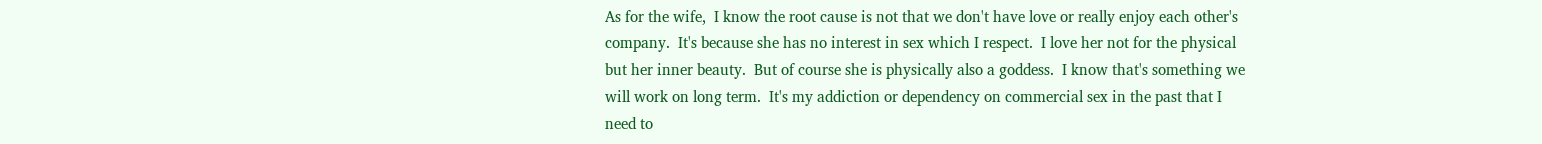As for the wife,  I know the root cause is not that we don't have love or really enjoy each other's company.  It's because she has no interest in sex which I respect.  I love her not for the physical but her inner beauty.  But of course she is physically also a goddess.  I know that's something we will work on long term.  It's my addiction or dependency on commercial sex in the past that I need to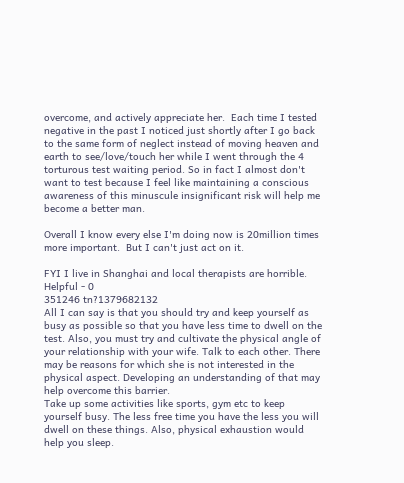overcome, and actively appreciate her.  Each time I tested negative in the past I noticed just shortly after I go back to the same form of neglect instead of moving heaven and earth to see/love/touch her while I went through the 4 torturous test waiting period. So in fact I almost don't want to test because I feel like maintaining a conscious awareness of this minuscule insignificant risk will help me become a better man.

Overall I know every else I'm doing now is 20million times more important.  But I can't just act on it.

FYI I live in Shanghai and local therapists are horrible.
Helpful - 0
351246 tn?1379682132
All I can say is that you should try and keep yourself as busy as possible so that you have less time to dwell on the test. Also, you must try and cultivate the physical angle of your relationship with your wife. Talk to each other. There may be reasons for which she is not interested in the physical aspect. Developing an understanding of that may help overcome this barrier.
Take up some activities like sports, gym etc to keep yourself busy. The less free time you have the less you will dwell on these things. Also, physical exhaustion would help you sleep.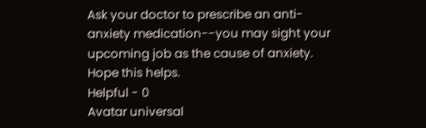Ask your doctor to prescribe an anti-anxiety medication--you may sight your upcoming job as the cause of anxiety. Hope this helps.
Helpful - 0
Avatar universal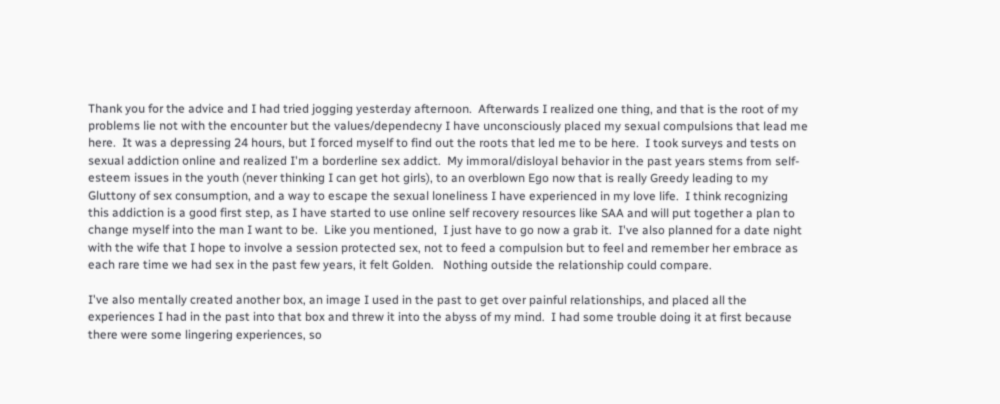Thank you for the advice and I had tried jogging yesterday afternoon.  Afterwards I realized one thing, and that is the root of my problems lie not with the encounter but the values/dependecny I have unconsciously placed my sexual compulsions that lead me here.  It was a depressing 24 hours, but I forced myself to find out the roots that led me to be here.  I took surveys and tests on sexual addiction online and realized I'm a borderline sex addict.  My immoral/disloyal behavior in the past years stems from self-esteem issues in the youth (never thinking I can get hot girls), to an overblown Ego now that is really Greedy leading to my Gluttony of sex consumption, and a way to escape the sexual loneliness I have experienced in my love life.  I think recognizing this addiction is a good first step, as I have started to use online self recovery resources like SAA and will put together a plan to change myself into the man I want to be.  Like you mentioned,  I just have to go now a grab it.  I've also planned for a date night with the wife that I hope to involve a session protected sex, not to feed a compulsion but to feel and remember her embrace as each rare time we had sex in the past few years, it felt Golden.   Nothing outside the relationship could compare.

I've also mentally created another box, an image I used in the past to get over painful relationships, and placed all the experiences I had in the past into that box and threw it into the abyss of my mind.  I had some trouble doing it at first because there were some lingering experiences, so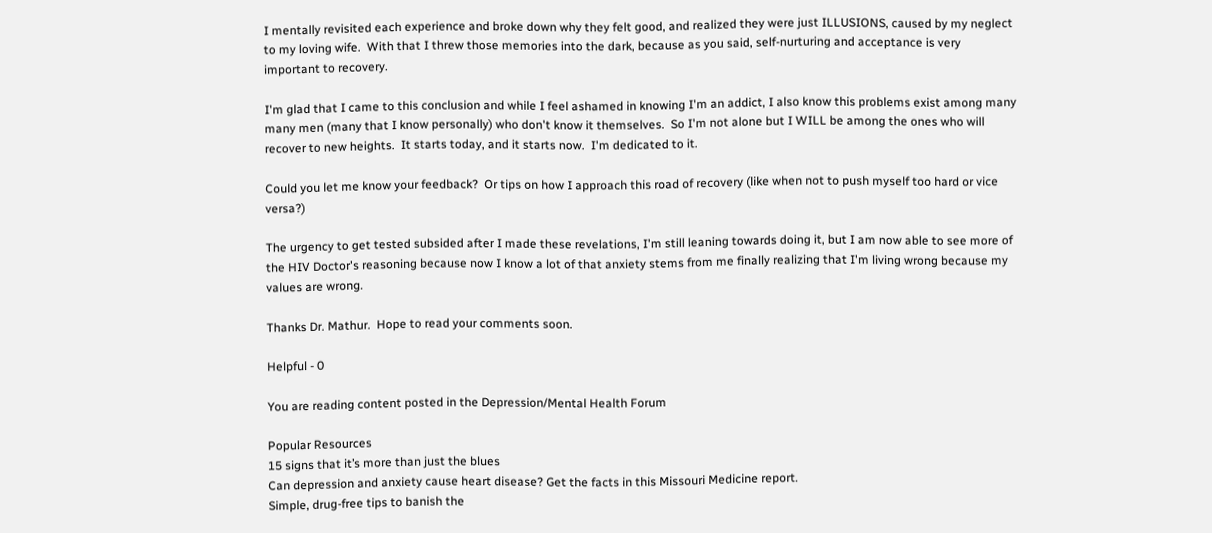I mentally revisited each experience and broke down why they felt good, and realized they were just ILLUSIONS, caused by my neglect to my loving wife.  With that I threw those memories into the dark, because as you said, self-nurturing and acceptance is very important to recovery.

I'm glad that I came to this conclusion and while I feel ashamed in knowing I'm an addict, I also know this problems exist among many many men (many that I know personally) who don't know it themselves.  So I'm not alone but I WILL be among the ones who will recover to new heights.  It starts today, and it starts now.  I'm dedicated to it.

Could you let me know your feedback?  Or tips on how I approach this road of recovery (like when not to push myself too hard or vice versa?)

The urgency to get tested subsided after I made these revelations, I'm still leaning towards doing it, but I am now able to see more of the HIV Doctor's reasoning because now I know a lot of that anxiety stems from me finally realizing that I'm living wrong because my values are wrong.

Thanks Dr. Mathur.  Hope to read your comments soon.

Helpful - 0

You are reading content posted in the Depression/Mental Health Forum

Popular Resources
15 signs that it’s more than just the blues
Can depression and anxiety cause heart disease? Get the facts in this Missouri Medicine report.
Simple, drug-free tips to banish the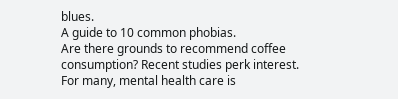blues.
A guide to 10 common phobias.
Are there grounds to recommend coffee consumption? Recent studies perk interest.
For many, mental health care is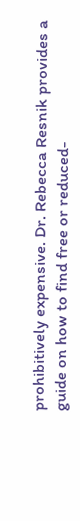prohibitively expensive. Dr. Rebecca Resnik provides a guide on how to find free or reduced-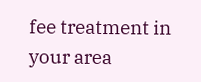fee treatment in your area